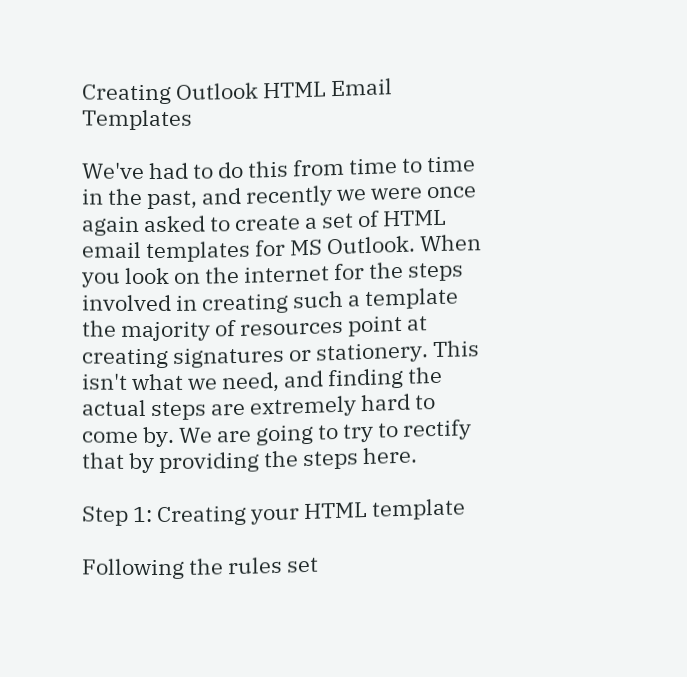Creating Outlook HTML Email Templates

We've had to do this from time to time in the past, and recently we were once again asked to create a set of HTML email templates for MS Outlook. When you look on the internet for the steps involved in creating such a template the majority of resources point at creating signatures or stationery. This isn't what we need, and finding the actual steps are extremely hard to come by. We are going to try to rectify that by providing the steps here.

Step 1: Creating your HTML template

Following the rules set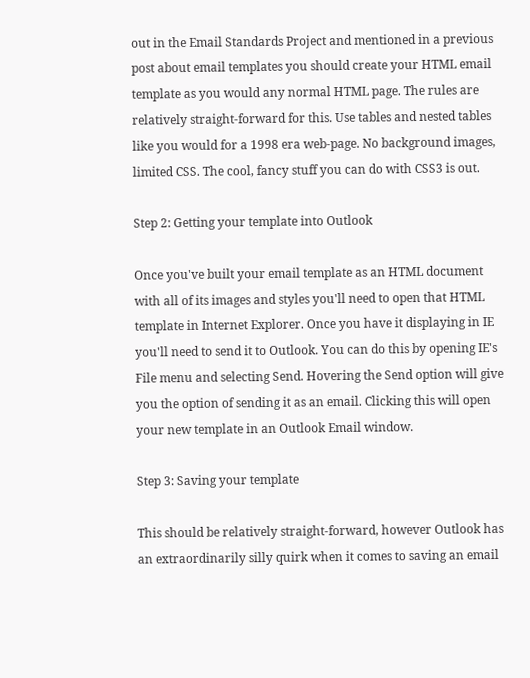out in the Email Standards Project and mentioned in a previous post about email templates you should create your HTML email template as you would any normal HTML page. The rules are relatively straight-forward for this. Use tables and nested tables like you would for a 1998 era web-page. No background images, limited CSS. The cool, fancy stuff you can do with CSS3 is out.

Step 2: Getting your template into Outlook

Once you've built your email template as an HTML document with all of its images and styles you'll need to open that HTML template in Internet Explorer. Once you have it displaying in IE you'll need to send it to Outlook. You can do this by opening IE's File menu and selecting Send. Hovering the Send option will give you the option of sending it as an email. Clicking this will open your new template in an Outlook Email window.

Step 3: Saving your template

This should be relatively straight-forward, however Outlook has an extraordinarily silly quirk when it comes to saving an email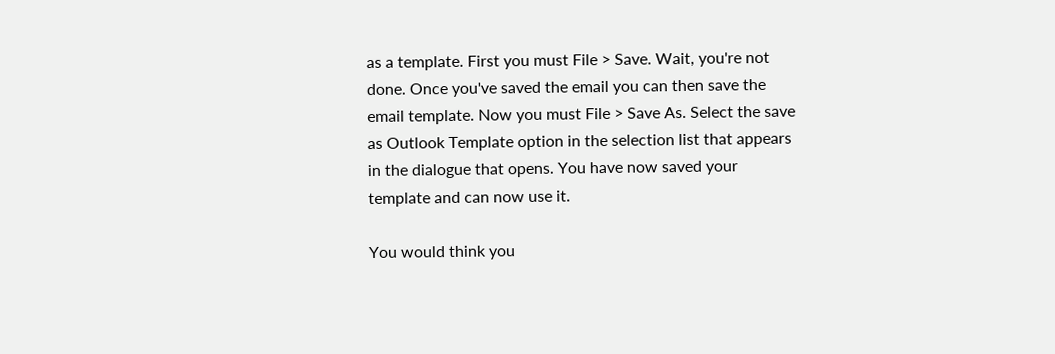as a template. First you must File > Save. Wait, you're not done. Once you've saved the email you can then save the email template. Now you must File > Save As. Select the save as Outlook Template option in the selection list that appears in the dialogue that opens. You have now saved your template and can now use it.

You would think you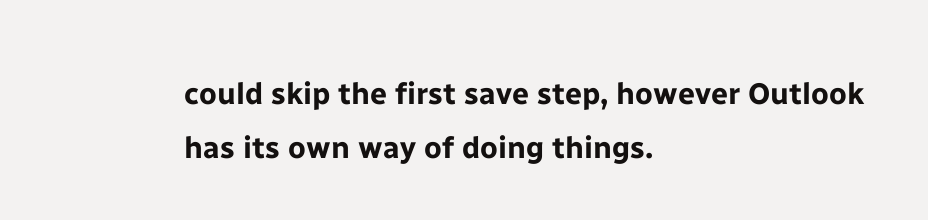could skip the first save step, however Outlook has its own way of doing things.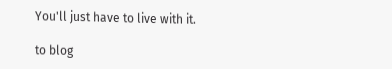You'll just have to live with it.

to blog